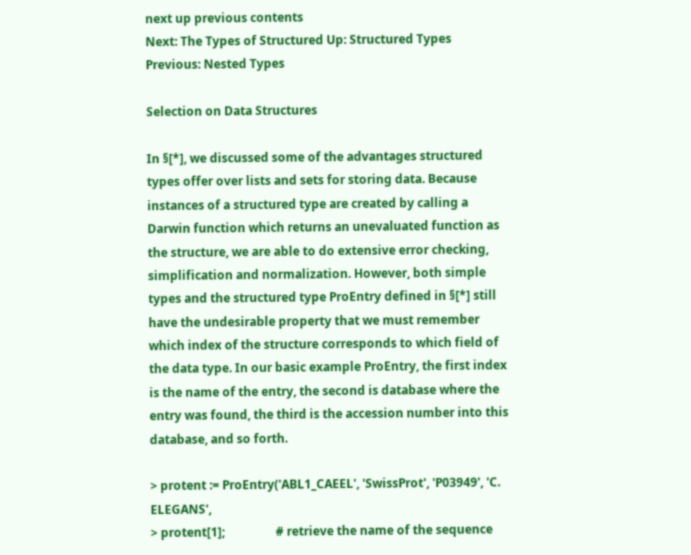next up previous contents
Next: The Types of Structured Up: Structured Types Previous: Nested Types

Selection on Data Structures

In §[*], we discussed some of the advantages structured types offer over lists and sets for storing data. Because instances of a structured type are created by calling a Darwin function which returns an unevaluated function as the structure, we are able to do extensive error checking, simplification and normalization. However, both simple types and the structured type ProEntry defined in §[*] still have the undesirable property that we must remember which index of the structure corresponds to which field of the data type. In our basic example ProEntry, the first index is the name of the entry, the second is database where the entry was found, the third is the accession number into this database, and so forth.

> protent := ProEntry('ABL1_CAEEL', 'SwissProt', 'P03949', 'C. ELEGANS',
> protent[1];                 # retrieve the name of the sequence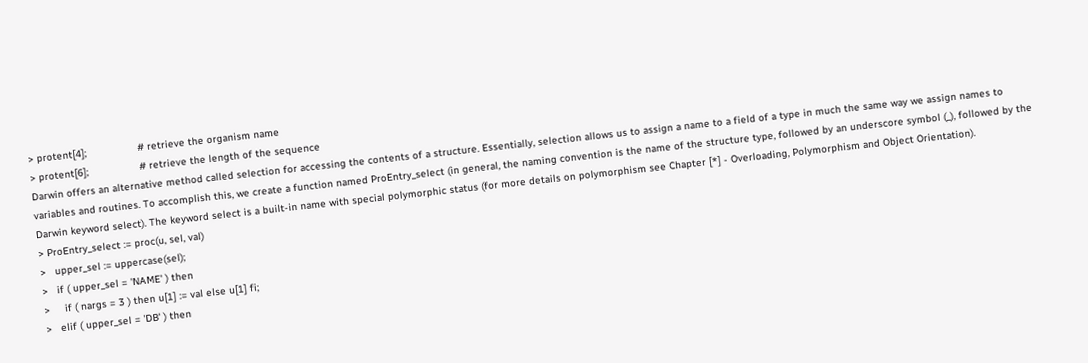> protent[4];                 # retrieve the organism name
> protent[6];                 # retrieve the length of the sequence
Darwin offers an alternative method called selection for accessing the contents of a structure. Essentially, selection allows us to assign a name to a field of a type in much the same way we assign names to variables and routines. To accomplish this, we create a function named ProEntry_select (in general, the naming convention is the name of the structure type, followed by an underscore symbol (_), followed by the Darwin keyword select). The keyword select is a built-in name with special polymorphic status (for more details on polymorphism see Chapter [*] - Overloading, Polymorphism and Object Orientation).
> ProEntry_select := proc(u, sel, val)
>   upper_sel := uppercase(sel);
>   if ( upper_sel = 'NAME' ) then
>     if ( nargs = 3 ) then u[1] := val else u[1] fi;
>   elif ( upper_sel = 'DB' ) then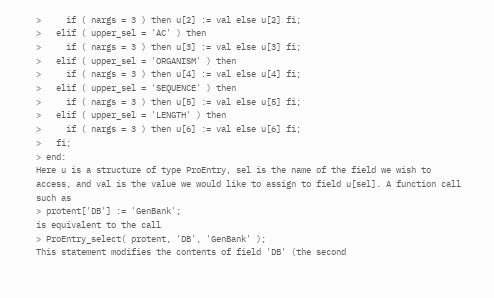>     if ( nargs = 3 ) then u[2] := val else u[2] fi;
>   elif ( upper_sel = 'AC' ) then
>     if ( nargs = 3 ) then u[3] := val else u[3] fi;
>   elif ( upper_sel = 'ORGANISM' ) then
>     if ( nargs = 3 ) then u[4] := val else u[4] fi;
>   elif ( upper_sel = 'SEQUENCE' ) then
>     if ( nargs = 3 ) then u[5] := val else u[5] fi;
>   elif ( upper_sel = 'LENGTH' ) then
>     if ( nargs = 3 ) then u[6] := val else u[6] fi;
>   fi;
> end:
Here u is a structure of type ProEntry, sel is the name of the field we wish to access, and val is the value we would like to assign to field u[sel]. A function call such as
> protent['DB'] := 'GenBank';
is equivalent to the call
> ProEntry_select( protent, 'DB', 'GenBank' );
This statement modifies the contents of field 'DB' (the second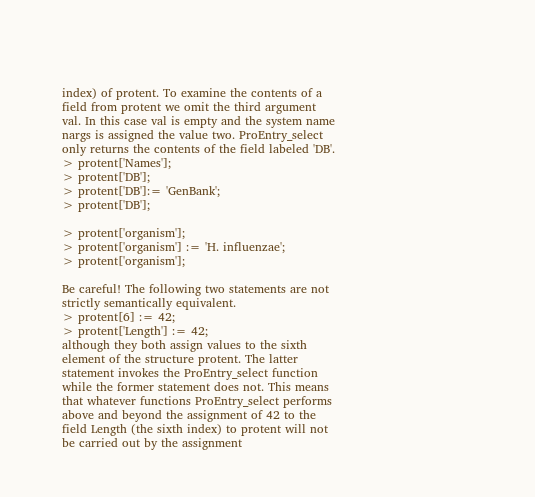index) of protent. To examine the contents of a field from protent we omit the third argument val. In this case val is empty and the system name nargs is assigned the value two. ProEntry_select only returns the contents of the field labeled 'DB'.
> protent['Names'];
> protent['DB'];
> protent['DB']:= 'GenBank';
> protent['DB'];

> protent['organism'];
> protent['organism'] := 'H. influenzae';
> protent['organism'];

Be careful! The following two statements are not strictly semantically equivalent.
> protent[6] := 42;
> protent['Length'] := 42;
although they both assign values to the sixth element of the structure protent. The latter statement invokes the ProEntry_select function while the former statement does not. This means that whatever functions ProEntry_select performs above and beyond the assignment of 42 to the field Length (the sixth index) to protent will not be carried out by the assignment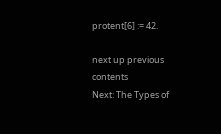protent[6] := 42.

next up previous contents
Next: The Types of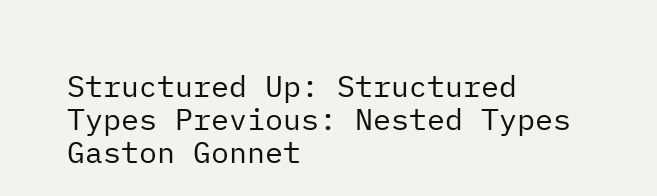Structured Up: Structured Types Previous: Nested Types
Gaston Gonnet